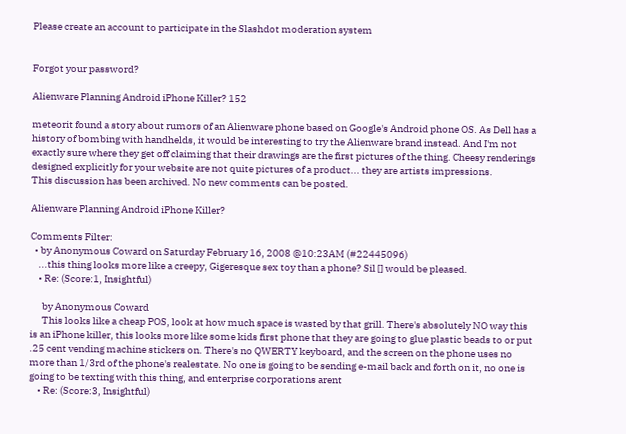Please create an account to participate in the Slashdot moderation system


Forgot your password?

Alienware Planning Android iPhone Killer? 152

meteorit found a story about rumors of an Alienware phone based on Google's Android phone OS. As Dell has a history of bombing with handhelds, it would be interesting to try the Alienware brand instead. And I'm not exactly sure where they get off claiming that their drawings are the first pictures of the thing. Cheesy renderings designed explicitly for your website are not quite pictures of a product... they are artists impressions.
This discussion has been archived. No new comments can be posted.

Alienware Planning Android iPhone Killer?

Comments Filter:
  • by Anonymous Coward on Saturday February 16, 2008 @10:23AM (#22445096)
    ...this thing looks more like a creepy, Gigeresque sex toy than a phone? Sil [] would be pleased.
    • Re: (Score:1, Insightful)

      by Anonymous Coward
      This looks like a cheap POS, look at how much space is wasted by that grill. There's absolutely NO way this is an iPhone killer, this looks more like some kids first phone that they are going to glue plastic beads to or put .25 cent vending machine stickers on. There's no QWERTY keyboard, and the screen on the phone uses no more than 1/3rd of the phone's realestate. No one is going to be sending e-mail back and forth on it, no one is going to be texting with this thing, and enterprise corporations arent
    • Re: (Score:3, Insightful)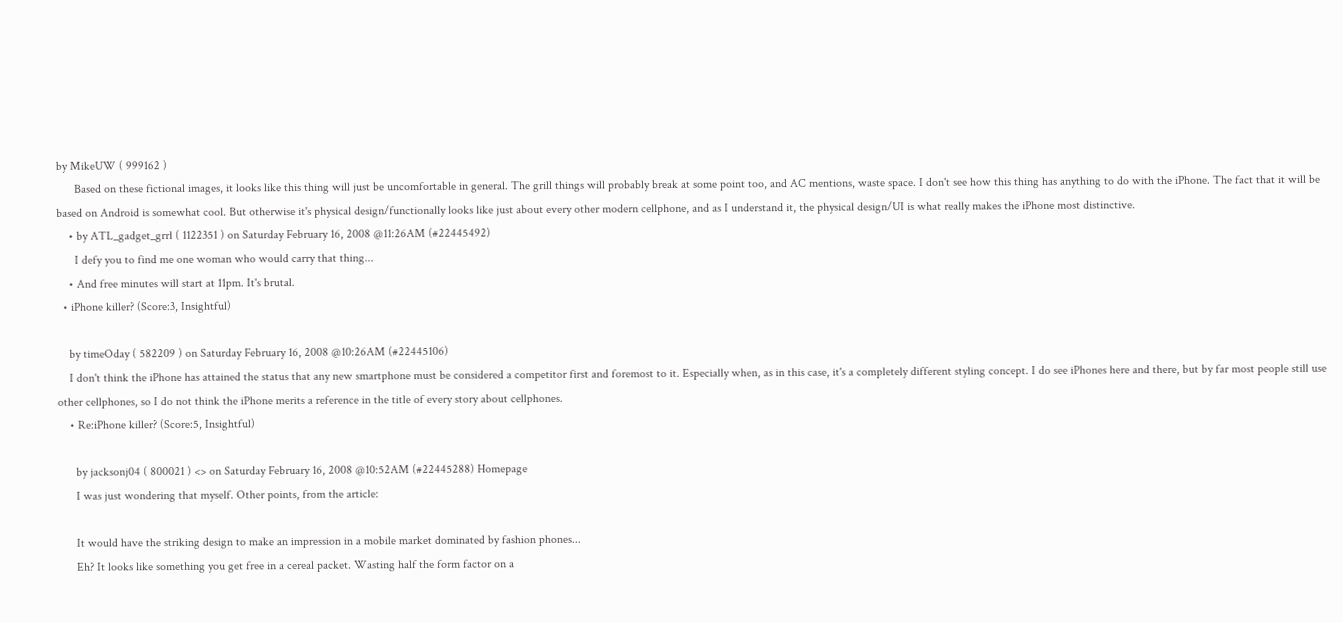by MikeUW ( 999162 )
      Based on these fictional images, it looks like this thing will just be uncomfortable in general. The grill things will probably break at some point too, and AC mentions, waste space. I don't see how this thing has anything to do with the iPhone. The fact that it will be based on Android is somewhat cool. But otherwise it's physical design/functionally looks like just about every other modern cellphone, and as I understand it, the physical design/UI is what really makes the iPhone most distinctive.
    • by ATL_gadget_grrl ( 1122351 ) on Saturday February 16, 2008 @11:26AM (#22445492)
      I defy you to find me one woman who would carry that thing...
    • And free minutes will start at 11pm. It's brutal.
  • iPhone killer? (Score:3, Insightful)

    by timeOday ( 582209 ) on Saturday February 16, 2008 @10:26AM (#22445106)
    I don't think the iPhone has attained the status that any new smartphone must be considered a competitor first and foremost to it. Especially when, as in this case, it's a completely different styling concept. I do see iPhones here and there, but by far most people still use other cellphones, so I do not think the iPhone merits a reference in the title of every story about cellphones.
    • Re:iPhone killer? (Score:5, Insightful)

      by jacksonj04 ( 800021 ) <> on Saturday February 16, 2008 @10:52AM (#22445288) Homepage
      I was just wondering that myself. Other points, from the article:

      It would have the striking design to make an impression in a mobile market dominated by fashion phones...
      Eh? It looks like something you get free in a cereal packet. Wasting half the form factor on a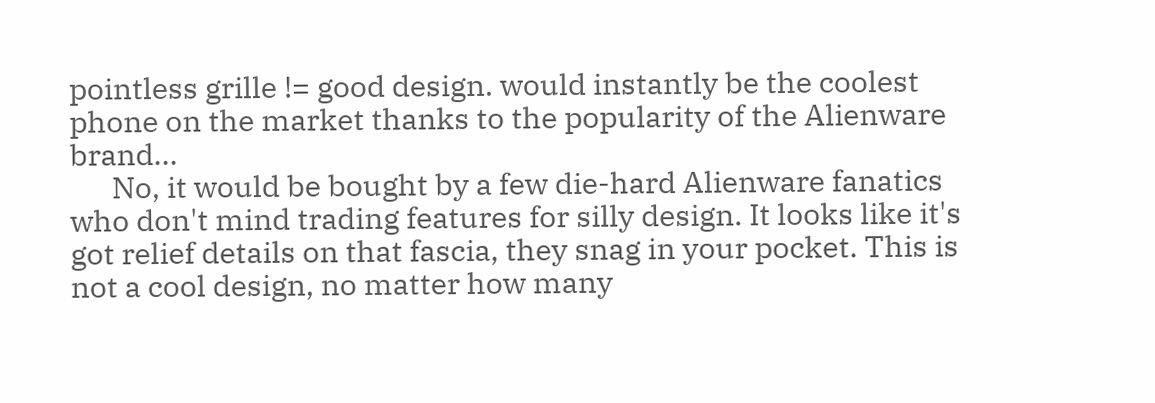pointless grille != good design. would instantly be the coolest phone on the market thanks to the popularity of the Alienware brand...
      No, it would be bought by a few die-hard Alienware fanatics who don't mind trading features for silly design. It looks like it's got relief details on that fascia, they snag in your pocket. This is not a cool design, no matter how many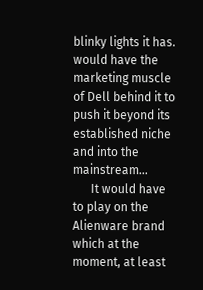blinky lights it has. would have the marketing muscle of Dell behind it to push it beyond its established niche and into the mainstream...
      It would have to play on the Alienware brand which at the moment, at least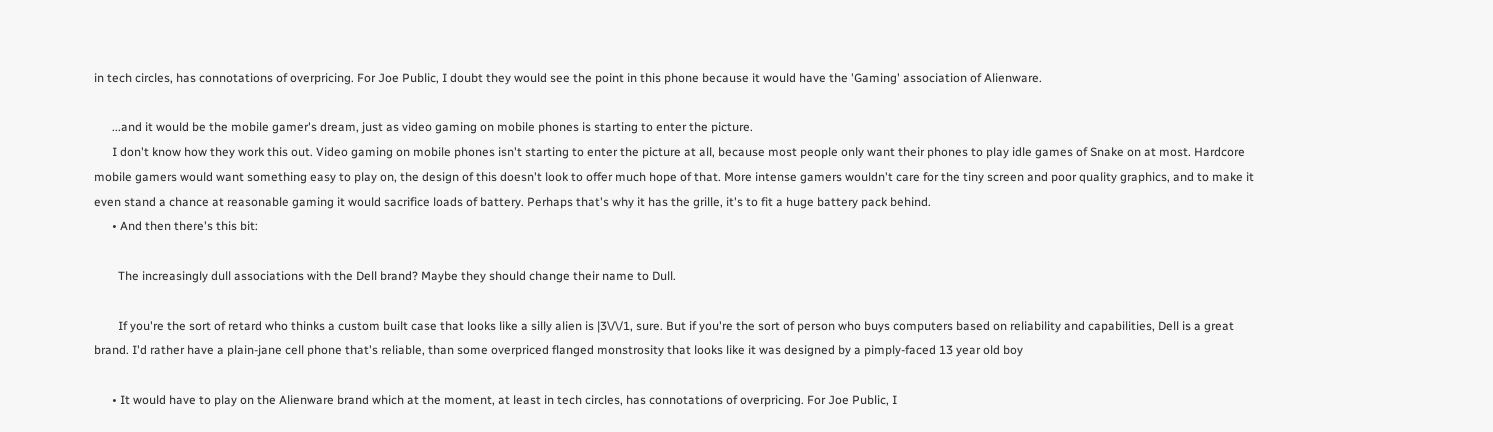in tech circles, has connotations of overpricing. For Joe Public, I doubt they would see the point in this phone because it would have the 'Gaming' association of Alienware.

      ...and it would be the mobile gamer's dream, just as video gaming on mobile phones is starting to enter the picture.
      I don't know how they work this out. Video gaming on mobile phones isn't starting to enter the picture at all, because most people only want their phones to play idle games of Snake on at most. Hardcore mobile gamers would want something easy to play on, the design of this doesn't look to offer much hope of that. More intense gamers wouldn't care for the tiny screen and poor quality graphics, and to make it even stand a chance at reasonable gaming it would sacrifice loads of battery. Perhaps that's why it has the grille, it's to fit a huge battery pack behind.
      • And then there's this bit:

        The increasingly dull associations with the Dell brand? Maybe they should change their name to Dull.

        If you're the sort of retard who thinks a custom built case that looks like a silly alien is |3\/\/1, sure. But if you're the sort of person who buys computers based on reliability and capabilities, Dell is a great brand. I'd rather have a plain-jane cell phone that's reliable, than some overpriced flanged monstrosity that looks like it was designed by a pimply-faced 13 year old boy

      • It would have to play on the Alienware brand which at the moment, at least in tech circles, has connotations of overpricing. For Joe Public, I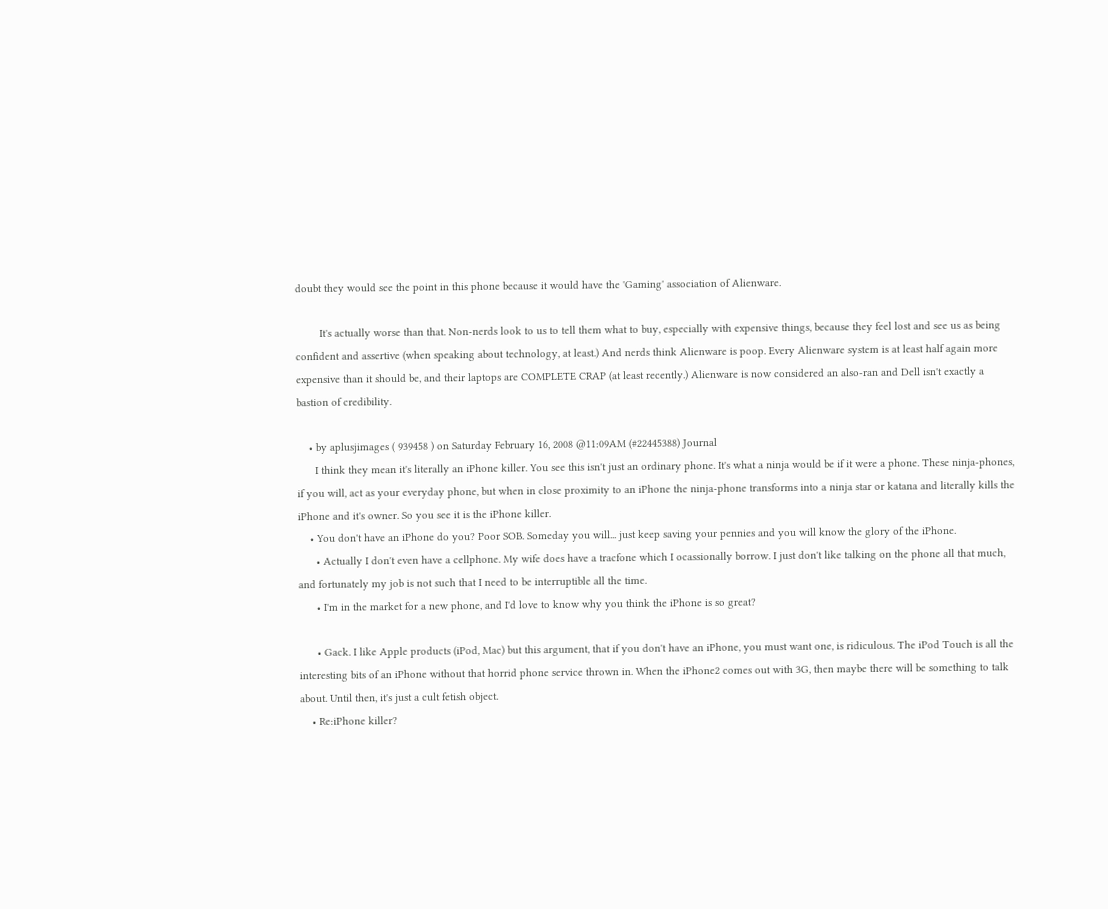doubt they would see the point in this phone because it would have the 'Gaming' association of Alienware.

        It's actually worse than that. Non-nerds look to us to tell them what to buy, especially with expensive things, because they feel lost and see us as being confident and assertive (when speaking about technology, at least.) And nerds think Alienware is poop. Every Alienware system is at least half again more expensive than it should be, and their laptops are COMPLETE CRAP (at least recently.) Alienware is now considered an also-ran and Dell isn't exactly a bastion of credibility.

    • by aplusjimages ( 939458 ) on Saturday February 16, 2008 @11:09AM (#22445388) Journal
      I think they mean it's literally an iPhone killer. You see this isn't just an ordinary phone. It's what a ninja would be if it were a phone. These ninja-phones, if you will, act as your everyday phone, but when in close proximity to an iPhone the ninja-phone transforms into a ninja star or katana and literally kills the iPhone and it's owner. So you see it is the iPhone killer.
    • You don't have an iPhone do you? Poor SOB. Someday you will... just keep saving your pennies and you will know the glory of the iPhone.
      • Actually I don't even have a cellphone. My wife does have a tracfone which I ocassionally borrow. I just don't like talking on the phone all that much, and fortunately my job is not such that I need to be interruptible all the time.
      • I'm in the market for a new phone, and I'd love to know why you think the iPhone is so great?

      • Gack. I like Apple products (iPod, Mac) but this argument, that if you don't have an iPhone, you must want one, is ridiculous. The iPod Touch is all the interesting bits of an iPhone without that horrid phone service thrown in. When the iPhone2 comes out with 3G, then maybe there will be something to talk about. Until then, it's just a cult fetish object.
    • Re:iPhone killer?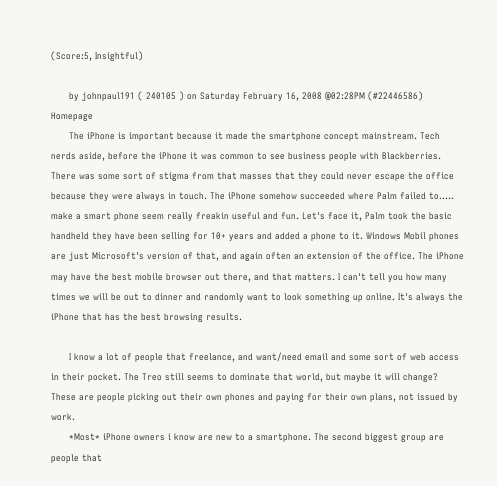(Score:5, Insightful)

      by johnpaul191 ( 240105 ) on Saturday February 16, 2008 @02:28PM (#22446586) Homepage
      The iPhone is important because it made the smartphone concept mainstream. Tech nerds aside, before the iPhone it was common to see business people with Blackberries. There was some sort of stigma from that masses that they could never escape the office because they were always in touch. The iPhone somehow succeeded where Palm failed to..... make a smart phone seem really freakin useful and fun. Let's face it, Palm took the basic handheld they have been selling for 10+ years and added a phone to it. Windows Mobil phones are just Microsoft's version of that, and again often an extension of the office. The iPhone may have the best mobile browser out there, and that matters. I can't tell you how many times we will be out to dinner and randomly want to look something up online. It's always the iPhone that has the best browsing results.

      I know a lot of people that freelance, and want/need email and some sort of web access in their pocket. The Treo still seems to dominate that world, but maybe it will change? These are people picking out their own phones and paying for their own plans, not issued by work.
      *Most* iPhone owners i know are new to a smartphone. The second biggest group are people that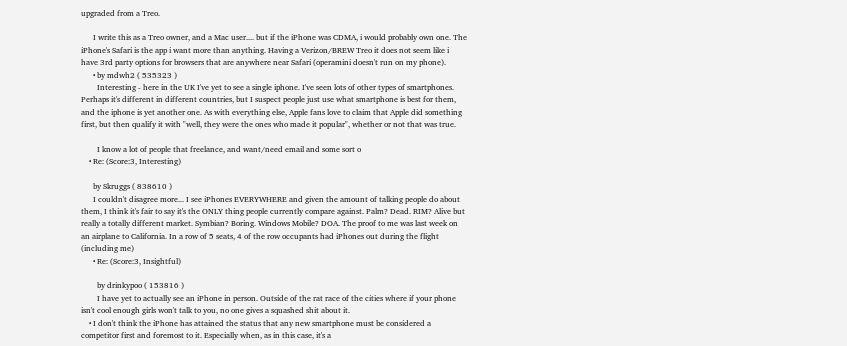upgraded from a Treo.

      I write this as a Treo owner, and a Mac user.... but if the iPhone was CDMA, i would probably own one. The iPhone's Safari is the app i want more than anything. Having a Verizon/BREW Treo it does not seem like i have 3rd party options for browsers that are anywhere near Safari (operamini doesn't run on my phone).
      • by mdwh2 ( 535323 )
        Interesting - here in the UK I've yet to see a single iphone. I've seen lots of other types of smartphones. Perhaps it's different in different countries, but I suspect people just use what smartphone is best for them, and the iphone is yet another one. As with everything else, Apple fans love to claim that Apple did something first, but then qualify it with "well, they were the ones who made it popular", whether or not that was true.

        I know a lot of people that freelance, and want/need email and some sort o
    • Re: (Score:3, Interesting)

      by Skruggs ( 838610 )
      I couldn't disagree more... I see iPhones EVERYWHERE and given the amount of talking people do about them, I think it's fair to say it's the ONLY thing people currently compare against. Palm? Dead. RIM? Alive but really a totally different market. Symbian? Boring. Windows Mobile? DOA. The proof to me was last week on an airplane to California. In a row of 5 seats, 4 of the row occupants had iPhones out during the flight (including me)
      • Re: (Score:3, Insightful)

        by drinkypoo ( 153816 )
        I have yet to actually see an iPhone in person. Outside of the rat race of the cities where if your phone isn't cool enough girls won't talk to you, no one gives a squashed shit about it.
    • I don't think the iPhone has attained the status that any new smartphone must be considered a competitor first and foremost to it. Especially when, as in this case, it's a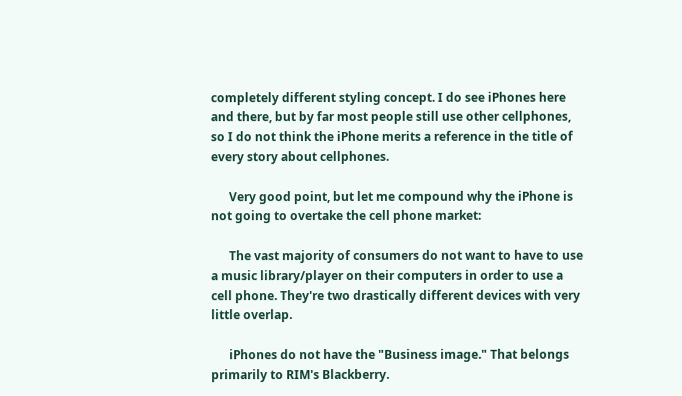completely different styling concept. I do see iPhones here and there, but by far most people still use other cellphones, so I do not think the iPhone merits a reference in the title of every story about cellphones.

      Very good point, but let me compound why the iPhone is not going to overtake the cell phone market:

      The vast majority of consumers do not want to have to use a music library/player on their computers in order to use a cell phone. They're two drastically different devices with very little overlap.

      iPhones do not have the "Business image." That belongs primarily to RIM's Blackberry.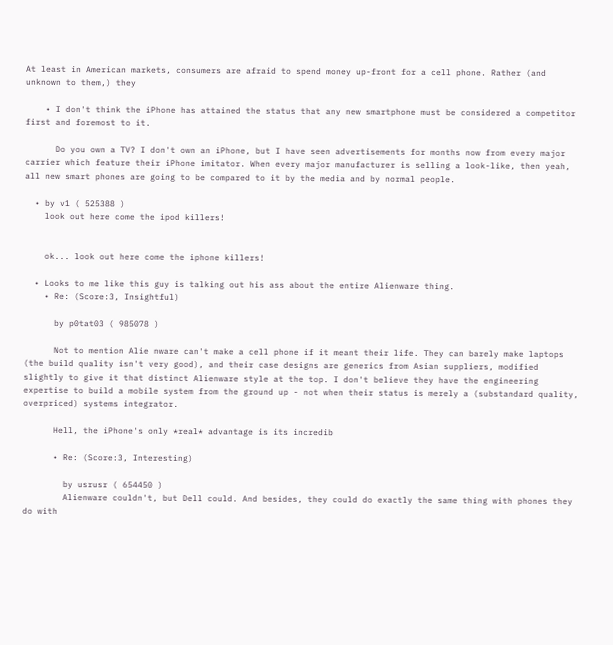At least in American markets, consumers are afraid to spend money up-front for a cell phone. Rather (and unknown to them,) they

    • I don't think the iPhone has attained the status that any new smartphone must be considered a competitor first and foremost to it.

      Do you own a TV? I don't own an iPhone, but I have seen advertisements for months now from every major carrier which feature their iPhone imitator. When every major manufacturer is selling a look-like, then yeah, all new smart phones are going to be compared to it by the media and by normal people.

  • by v1 ( 525388 )
    look out here come the ipod killers!


    ok... look out here come the iphone killers!

  • Looks to me like this guy is talking out his ass about the entire Alienware thing.
    • Re: (Score:3, Insightful)

      by p0tat03 ( 985078 )

      Not to mention Alie nware can't make a cell phone if it meant their life. They can barely make laptops (the build quality isn't very good), and their case designs are generics from Asian suppliers, modified slightly to give it that distinct Alienware style at the top. I don't believe they have the engineering expertise to build a mobile system from the ground up - not when their status is merely a (substandard quality, overpriced) systems integrator.

      Hell, the iPhone's only *real* advantage is its incredib

      • Re: (Score:3, Interesting)

        by usrusr ( 654450 )
        Alienware couldn't, but Dell could. And besides, they could do exactly the same thing with phones they do with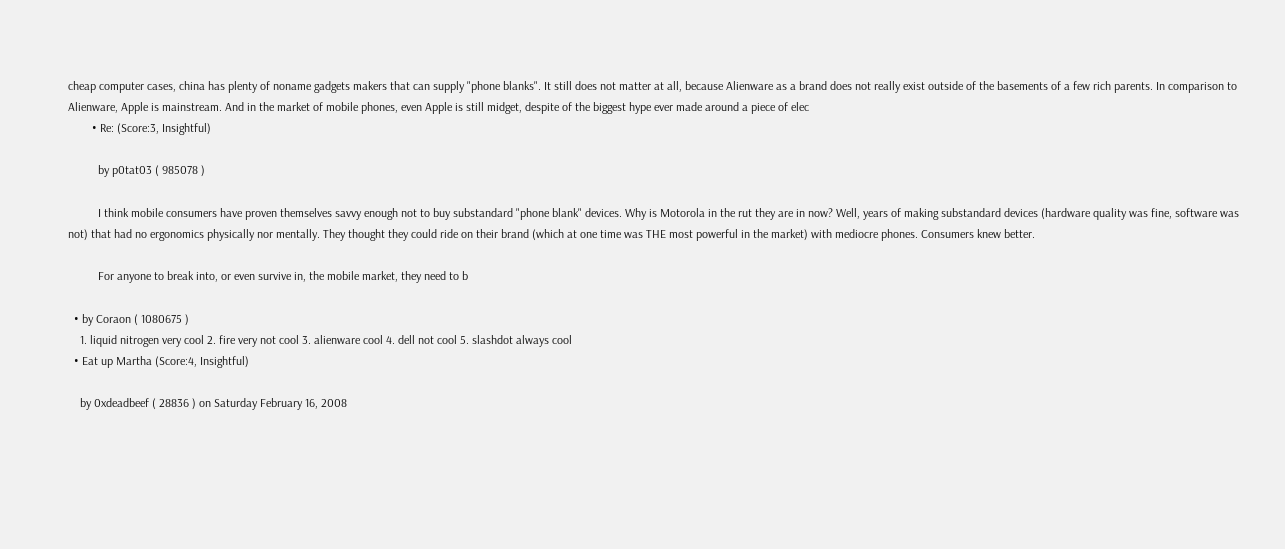cheap computer cases, china has plenty of noname gadgets makers that can supply "phone blanks". It still does not matter at all, because Alienware as a brand does not really exist outside of the basements of a few rich parents. In comparison to Alienware, Apple is mainstream. And in the market of mobile phones, even Apple is still midget, despite of the biggest hype ever made around a piece of elec
        • Re: (Score:3, Insightful)

          by p0tat03 ( 985078 )

          I think mobile consumers have proven themselves savvy enough not to buy substandard "phone blank" devices. Why is Motorola in the rut they are in now? Well, years of making substandard devices (hardware quality was fine, software was not) that had no ergonomics physically nor mentally. They thought they could ride on their brand (which at one time was THE most powerful in the market) with mediocre phones. Consumers knew better.

          For anyone to break into, or even survive in, the mobile market, they need to b

  • by Coraon ( 1080675 )
    1. liquid nitrogen very cool 2. fire very not cool 3. alienware cool 4. dell not cool 5. slashdot always cool
  • Eat up Martha (Score:4, Insightful)

    by 0xdeadbeef ( 28836 ) on Saturday February 16, 2008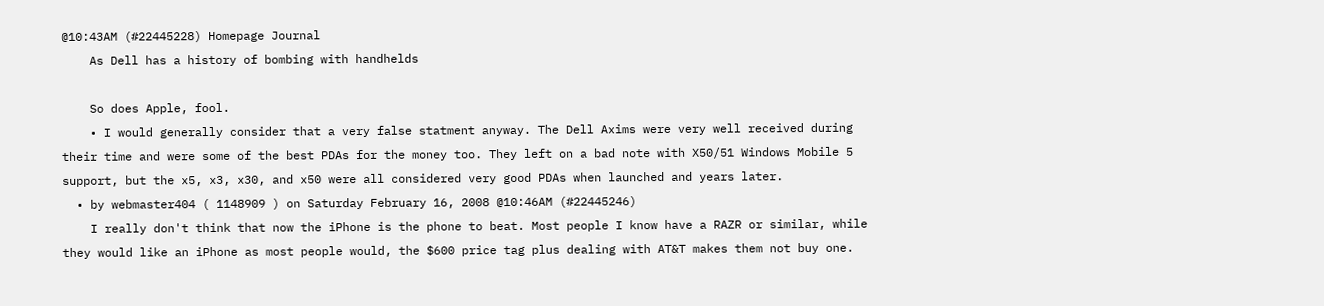@10:43AM (#22445228) Homepage Journal
    As Dell has a history of bombing with handhelds

    So does Apple, fool.
    • I would generally consider that a very false statment anyway. The Dell Axims were very well received during their time and were some of the best PDAs for the money too. They left on a bad note with X50/51 Windows Mobile 5 support, but the x5, x3, x30, and x50 were all considered very good PDAs when launched and years later.
  • by webmaster404 ( 1148909 ) on Saturday February 16, 2008 @10:46AM (#22445246)
    I really don't think that now the iPhone is the phone to beat. Most people I know have a RAZR or similar, while they would like an iPhone as most people would, the $600 price tag plus dealing with AT&T makes them not buy one.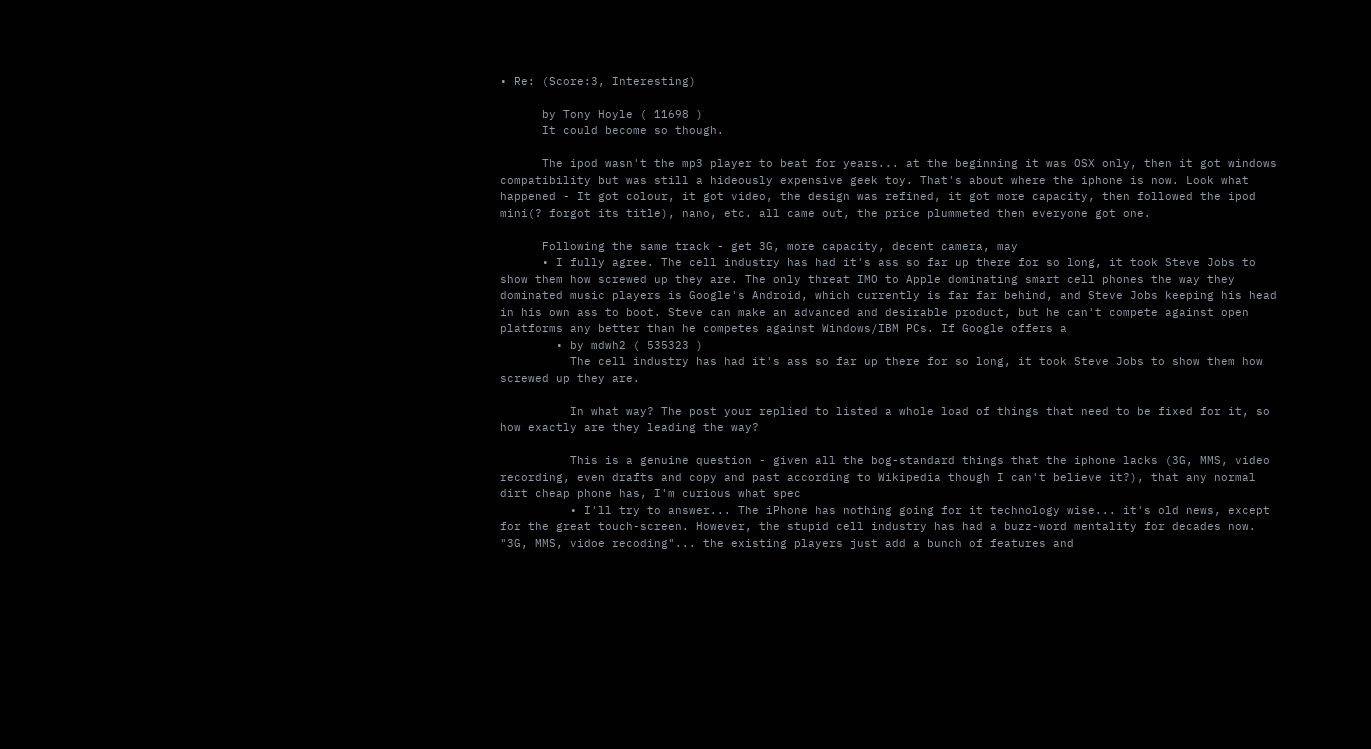• Re: (Score:3, Interesting)

      by Tony Hoyle ( 11698 )
      It could become so though.

      The ipod wasn't the mp3 player to beat for years... at the beginning it was OSX only, then it got windows compatibility but was still a hideously expensive geek toy. That's about where the iphone is now. Look what happened - It got colour, it got video, the design was refined, it got more capacity, then followed the ipod mini(? forgot its title), nano, etc. all came out, the price plummeted then everyone got one.

      Following the same track - get 3G, more capacity, decent camera, may
      • I fully agree. The cell industry has had it's ass so far up there for so long, it took Steve Jobs to show them how screwed up they are. The only threat IMO to Apple dominating smart cell phones the way they dominated music players is Google's Android, which currently is far far behind, and Steve Jobs keeping his head in his own ass to boot. Steve can make an advanced and desirable product, but he can't compete against open platforms any better than he competes against Windows/IBM PCs. If Google offers a
        • by mdwh2 ( 535323 )
          The cell industry has had it's ass so far up there for so long, it took Steve Jobs to show them how screwed up they are.

          In what way? The post your replied to listed a whole load of things that need to be fixed for it, so how exactly are they leading the way?

          This is a genuine question - given all the bog-standard things that the iphone lacks (3G, MMS, video recording, even drafts and copy and past according to Wikipedia though I can't believe it?), that any normal dirt cheap phone has, I'm curious what spec
          • I'll try to answer... The iPhone has nothing going for it technology wise... it's old news, except for the great touch-screen. However, the stupid cell industry has had a buzz-word mentality for decades now. "3G, MMS, vidoe recoding"... the existing players just add a bunch of features and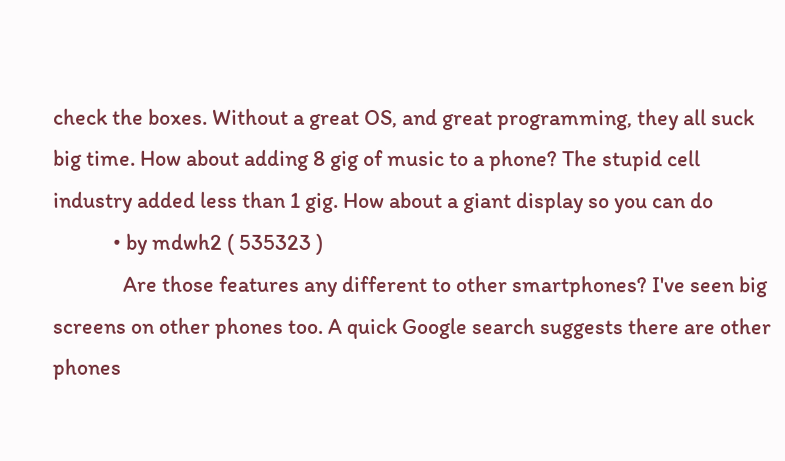check the boxes. Without a great OS, and great programming, they all suck big time. How about adding 8 gig of music to a phone? The stupid cell industry added less than 1 gig. How about a giant display so you can do
            • by mdwh2 ( 535323 )
              Are those features any different to other smartphones? I've seen big screens on other phones too. A quick Google search suggests there are other phones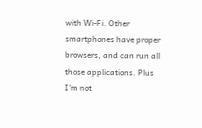with Wi-Fi. Other smartphones have proper browsers, and can run all those applications. Plus I'm not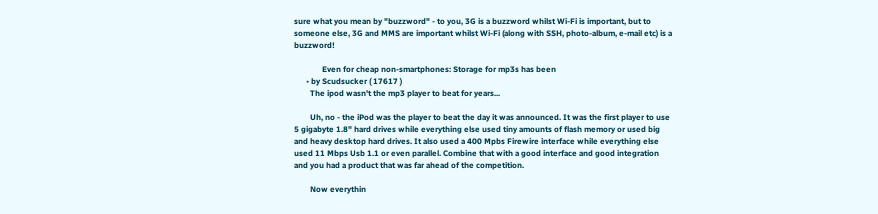sure what you mean by "buzzword" - to you, 3G is a buzzword whilst Wi-Fi is important, but to someone else, 3G and MMS are important whilst Wi-Fi (along with SSH, photo-album, e-mail etc) is a buzzword!

              Even for cheap non-smartphones: Storage for mp3s has been
      • by Scudsucker ( 17617 )
        The ipod wasn't the mp3 player to beat for years...

        Uh, no - the iPod was the player to beat the day it was announced. It was the first player to use 5 gigabyte 1.8" hard drives while everything else used tiny amounts of flash memory or used big and heavy desktop hard drives. It also used a 400 Mpbs Firewire interface while everything else used 11 Mbps Usb 1.1 or even parallel. Combine that with a good interface and good integration and you had a product that was far ahead of the competition.

        Now everythin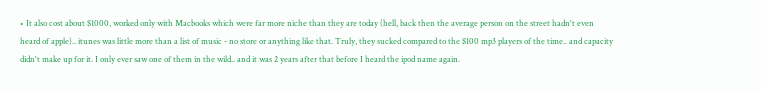• It also cost about $1000, worked only with Macbooks which were far more niche than they are today (hell, back then the average person on the street hadn't even heard of apple).. itunes was little more than a list of music - no store or anything like that. Truly, they sucked compared to the $100 mp3 players of the time.. and capacity didn't make up for it. I only ever saw one of them in the wild.. and it was 2 years after that before I heard the ipod name again.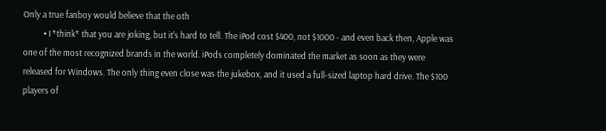Only a true fanboy would believe that the oth
          • I *think* that you are joking, but it's hard to tell. The iPod cost $400, not $1000 - and even back then, Apple was one of the most recognized brands in the world. iPods completely dominated the market as soon as they were released for Windows. The only thing even close was the jukebox, and it used a full-sized laptop hard drive. The $100 players of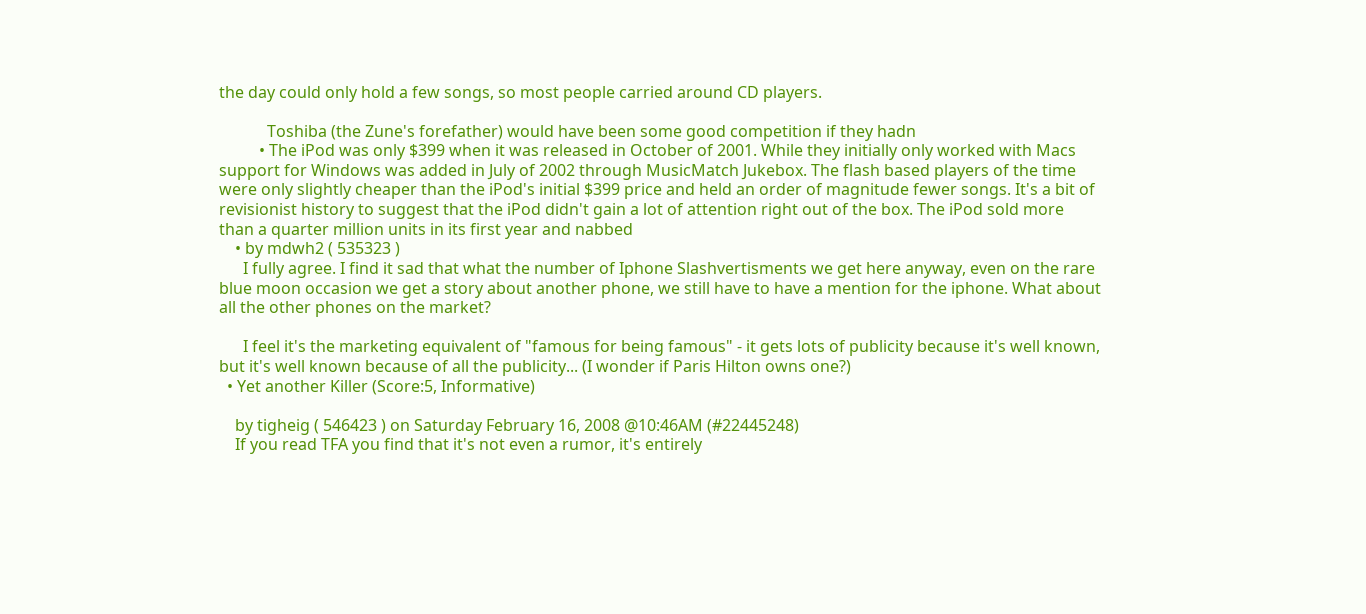the day could only hold a few songs, so most people carried around CD players.

            Toshiba (the Zune's forefather) would have been some good competition if they hadn
          • The iPod was only $399 when it was released in October of 2001. While they initially only worked with Macs support for Windows was added in July of 2002 through MusicMatch Jukebox. The flash based players of the time were only slightly cheaper than the iPod's initial $399 price and held an order of magnitude fewer songs. It's a bit of revisionist history to suggest that the iPod didn't gain a lot of attention right out of the box. The iPod sold more than a quarter million units in its first year and nabbed
    • by mdwh2 ( 535323 )
      I fully agree. I find it sad that what the number of Iphone Slashvertisments we get here anyway, even on the rare blue moon occasion we get a story about another phone, we still have to have a mention for the iphone. What about all the other phones on the market?

      I feel it's the marketing equivalent of "famous for being famous" - it gets lots of publicity because it's well known, but it's well known because of all the publicity... (I wonder if Paris Hilton owns one?)
  • Yet another Killer (Score:5, Informative)

    by tigheig ( 546423 ) on Saturday February 16, 2008 @10:46AM (#22445248)
    If you read TFA you find that it's not even a rumor, it's entirely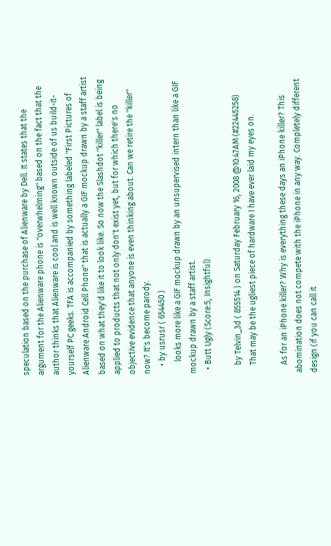speculation based on the purchase of Alienware by Dell. It states that the argument for the Alienware phone is "overwhelming" based on the fact that the author thinks that Alienware is cool and is well known outside of us build-it-yourself PC geeks. TFA is accompanied by something labeled "First Pictures of Alienware Android Cell Phone" that is actually a GIF mockup drawn by a staff artist based on what they'd like it to look like. So now the Slashdot "killer" label is being applied to products that not only don't exist yet, but for which there's no objective evidence that anyone is even thinking about. Can we retire the "killer" now? It's become parody.
    • by usrusr ( 654450 )
      looks more like a GIF mockup drawn by an unsupervised intern than like a GIF mockup drawn by a staff artist.
  • Butt Ugly (Score:5, Insightful)

    by Telvin_3d ( 855514 ) on Saturday February 16, 2008 @10:47AM (#22445258)
    That may be the ugliest piece of hardware I have ever laid my eyes on.

    As for an iPhone killer? Why is everything these days an iPhone killer? This abomination does not compete with the iPhone in any way. Completely different design (if you can call it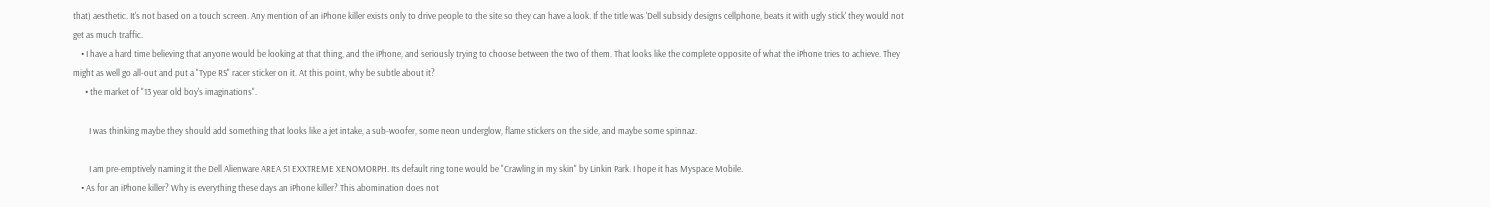that) aesthetic. It's not based on a touch screen. Any mention of an iPhone killer exists only to drive people to the site so they can have a look. If the title was 'Dell subsidy designs cellphone, beats it with ugly stick' they would not get as much traffic.
    • I have a hard time believing that anyone would be looking at that thing, and the iPhone, and seriously trying to choose between the two of them. That looks like the complete opposite of what the iPhone tries to achieve. They might as well go all-out and put a "Type RS" racer sticker on it. At this point, why be subtle about it?
      • the market of "13 year old boy's imaginations".

        I was thinking maybe they should add something that looks like a jet intake, a sub-woofer, some neon underglow, flame stickers on the side, and maybe some spinnaz.

        I am pre-emptively naming it the Dell Alienware AREA 51 EXXTREME XENOMORPH. Its default ring tone would be "Crawling in my skin" by Linkin Park. I hope it has Myspace Mobile.
    • As for an iPhone killer? Why is everything these days an iPhone killer? This abomination does not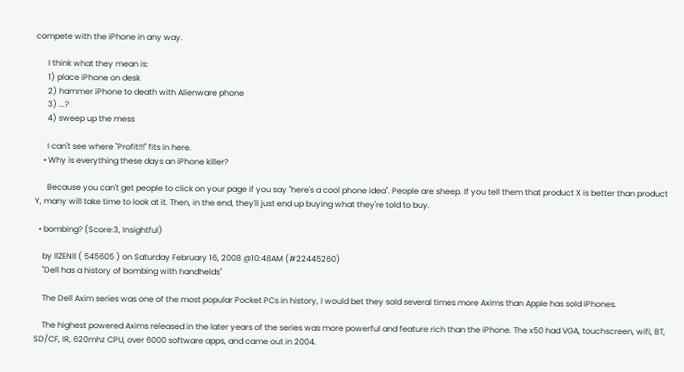compete with the iPhone in any way.

      I think what they mean is:
      1) place iPhone on desk
      2) hammer iPhone to death with Alienware phone
      3) ...?
      4) sweep up the mess

      I can't see where "Profit!!!" fits in here.
    • Why is everything these days an iPhone killer?

      Because you can't get people to click on your page if you say "here's a cool phone idea". People are sheep. If you tell them that product X is better than product Y, many will take time to look at it. Then, in the end, they'll just end up buying what they're told to buy.

  • bombing? (Score:3, Insightful)

    by llZENll ( 545605 ) on Saturday February 16, 2008 @10:48AM (#22445260)
    "Dell has a history of bombing with handhelds"

    The Dell Axim series was one of the most popular Pocket PCs in history, I would bet they sold several times more Axims than Apple has sold iPhones.

    The highest powered Axims released in the later years of the series was more powerful and feature rich than the iPhone. The x50 had VGA, touchscreen, wifi, BT, SD/CF, IR, 620mhz CPU, over 6000 software apps, and came out in 2004.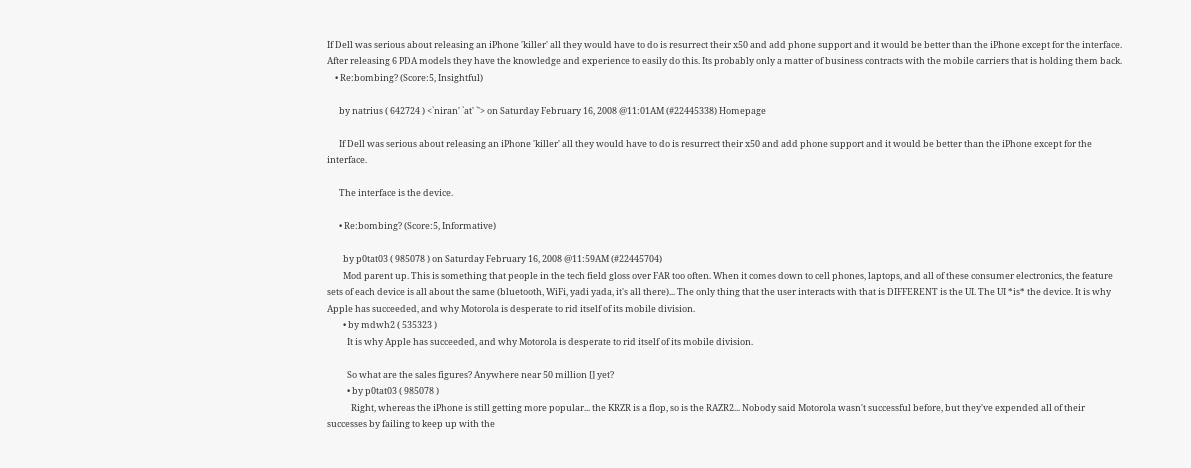If Dell was serious about releasing an iPhone 'killer' all they would have to do is resurrect their x50 and add phone support and it would be better than the iPhone except for the interface. After releasing 6 PDA models they have the knowledge and experience to easily do this. Its probably only a matter of business contracts with the mobile carriers that is holding them back.
    • Re:bombing? (Score:5, Insightful)

      by natrius ( 642724 ) <`niran' `at' `'> on Saturday February 16, 2008 @11:01AM (#22445338) Homepage

      If Dell was serious about releasing an iPhone 'killer' all they would have to do is resurrect their x50 and add phone support and it would be better than the iPhone except for the interface.

      The interface is the device.

      • Re:bombing? (Score:5, Informative)

        by p0tat03 ( 985078 ) on Saturday February 16, 2008 @11:59AM (#22445704)
        Mod parent up. This is something that people in the tech field gloss over FAR too often. When it comes down to cell phones, laptops, and all of these consumer electronics, the feature sets of each device is all about the same (bluetooth, WiFi, yadi yada, it's all there)... The only thing that the user interacts with that is DIFFERENT is the UI. The UI *is* the device. It is why Apple has succeeded, and why Motorola is desperate to rid itself of its mobile division.
        • by mdwh2 ( 535323 )
          It is why Apple has succeeded, and why Motorola is desperate to rid itself of its mobile division.

          So what are the sales figures? Anywhere near 50 million [] yet?
          • by p0tat03 ( 985078 )
            Right, whereas the iPhone is still getting more popular... the KRZR is a flop, so is the RAZR2... Nobody said Motorola wasn't successful before, but they've expended all of their successes by failing to keep up with the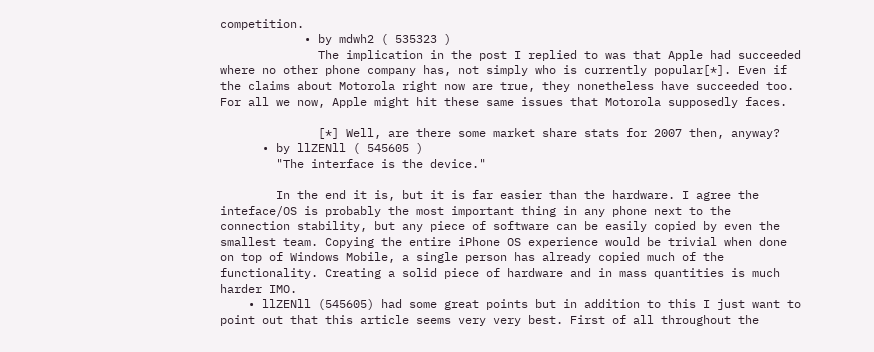competition.
            • by mdwh2 ( 535323 )
              The implication in the post I replied to was that Apple had succeeded where no other phone company has, not simply who is currently popular[*]. Even if the claims about Motorola right now are true, they nonetheless have succeeded too. For all we now, Apple might hit these same issues that Motorola supposedly faces.

              [*] Well, are there some market share stats for 2007 then, anyway?
      • by llZENll ( 545605 )
        "The interface is the device."

        In the end it is, but it is far easier than the hardware. I agree the inteface/OS is probably the most important thing in any phone next to the connection stability, but any piece of software can be easily copied by even the smallest team. Copying the entire iPhone OS experience would be trivial when done on top of Windows Mobile, a single person has already copied much of the functionality. Creating a solid piece of hardware and in mass quantities is much harder IMO.
    • llZENll (545605) had some great points but in addition to this I just want to point out that this article seems very very best. First of all throughout the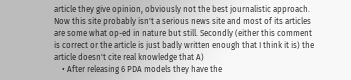article they give opinion, obviously not the best journalistic approach. Now this site probably isn't a serious news site and most of its articles are some what op-ed in nature but still. Secondly (either this comment is correct or the article is just badly written enough that I think it is) the article doesn't cite real knowledge that A)
    • After releasing 6 PDA models they have the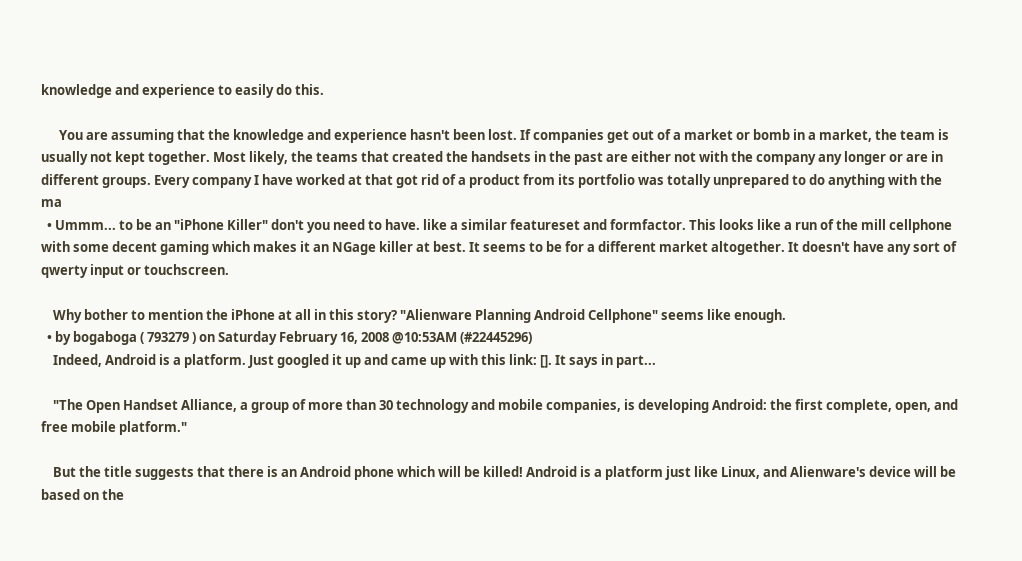knowledge and experience to easily do this.

      You are assuming that the knowledge and experience hasn't been lost. If companies get out of a market or bomb in a market, the team is usually not kept together. Most likely, the teams that created the handsets in the past are either not with the company any longer or are in different groups. Every company I have worked at that got rid of a product from its portfolio was totally unprepared to do anything with the ma
  • Ummm... to be an "iPhone Killer" don't you need to have. like a similar featureset and formfactor. This looks like a run of the mill cellphone with some decent gaming which makes it an NGage killer at best. It seems to be for a different market altogether. It doesn't have any sort of qwerty input or touchscreen.

    Why bother to mention the iPhone at all in this story? "Alienware Planning Android Cellphone" seems like enough.
  • by bogaboga ( 793279 ) on Saturday February 16, 2008 @10:53AM (#22445296)
    Indeed, Android is a platform. Just googled it up and came up with this link: []. It says in part...

    "The Open Handset Alliance, a group of more than 30 technology and mobile companies, is developing Android: the first complete, open, and free mobile platform."

    But the title suggests that there is an Android phone which will be killed! Android is a platform just like Linux, and Alienware's device will be based on the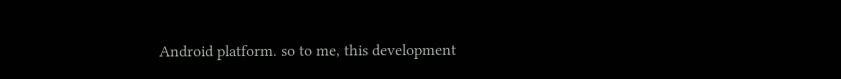Android platform. so to me, this development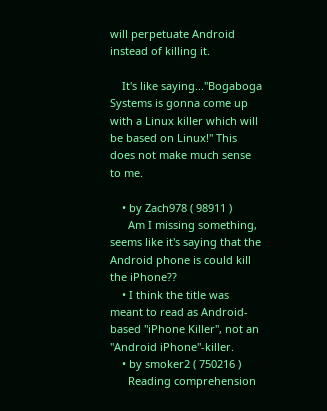will perpetuate Android instead of killing it.

    It's like saying..."Bogaboga Systems is gonna come up with a Linux killer which will be based on Linux!" This does not make much sense to me.

    • by Zach978 ( 98911 )
      Am I missing something, seems like it's saying that the Android phone is could kill the iPhone??
    • I think the title was meant to read as Android-based "iPhone Killer", not an "Android iPhone"-killer.
    • by smoker2 ( 750216 )
      Reading comprehension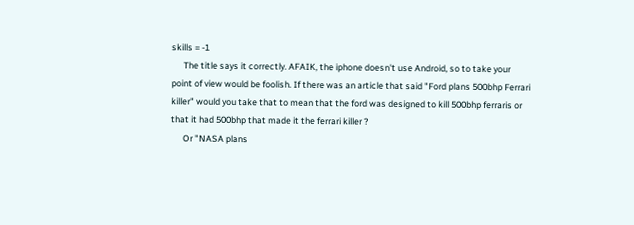skills = -1
      The title says it correctly. AFAIK, the iphone doesn't use Android, so to take your point of view would be foolish. If there was an article that said "Ford plans 500bhp Ferrari killer" would you take that to mean that the ford was designed to kill 500bhp ferraris or that it had 500bhp that made it the ferrari killer ?
      Or "NASA plans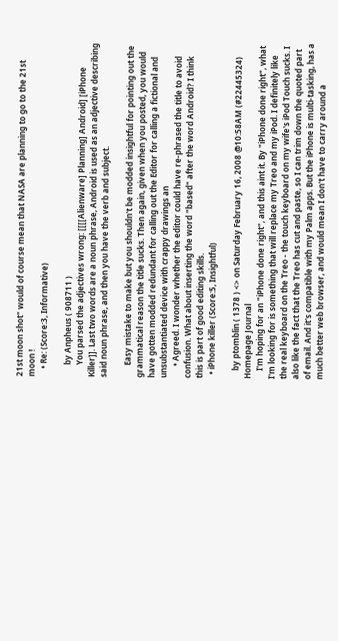21st moon shot" would of course mean that NASA are planning to go to the 21st moon !
    • Re: (Score:3, Informative)

      by Anpheus ( 908711 )
      You parsed the adjectives wrong: [[[[Alienware] Planning] Android] [iPhone Killer]]. Last two words are a noun phrase, Android is used as an adjective describing said noun phrase, and then you have the verb and subject.

      Easy mistake to make but you shouldn't be modded insightful for pointing out the grammatical reason the title sucks. Then again, given when you posted, you would have gotten modded redundant for calling out the Editor for calling a fictional and unsubstantiated device with crappy drawings an
      • Agreed. I wonder whether the editor could have re-phrased the title to avoid confusion. What about inserting the word "based" after the word Android? I think this is part of good editing skills.
  • iPhone killer (Score:5, Insightful)

    by ptomblin ( 1378 ) <> on Saturday February 16, 2008 @10:58AM (#22445324) Homepage Journal
    I'm hoping for an "iPhone done right", and this aint it. By "iPhone done right", what I'm looking for is something that will replace my Treo and my iPod. I definitely like the real keyboard on the Treo - the touch keyboard on my wife's iPod Touch sucks. I also like the fact that the Treo has cut and paste, so I can trim down the quoted part of email. And it's compatible with my Palm apps. But the iPhone is multi-tasking, has a much better web browser, and would mean I don't have to carry around a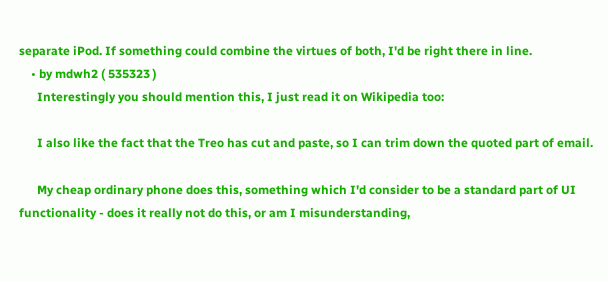separate iPod. If something could combine the virtues of both, I'd be right there in line.
    • by mdwh2 ( 535323 )
      Interestingly you should mention this, I just read it on Wikipedia too:

      I also like the fact that the Treo has cut and paste, so I can trim down the quoted part of email.

      My cheap ordinary phone does this, something which I'd consider to be a standard part of UI functionality - does it really not do this, or am I misunderstanding,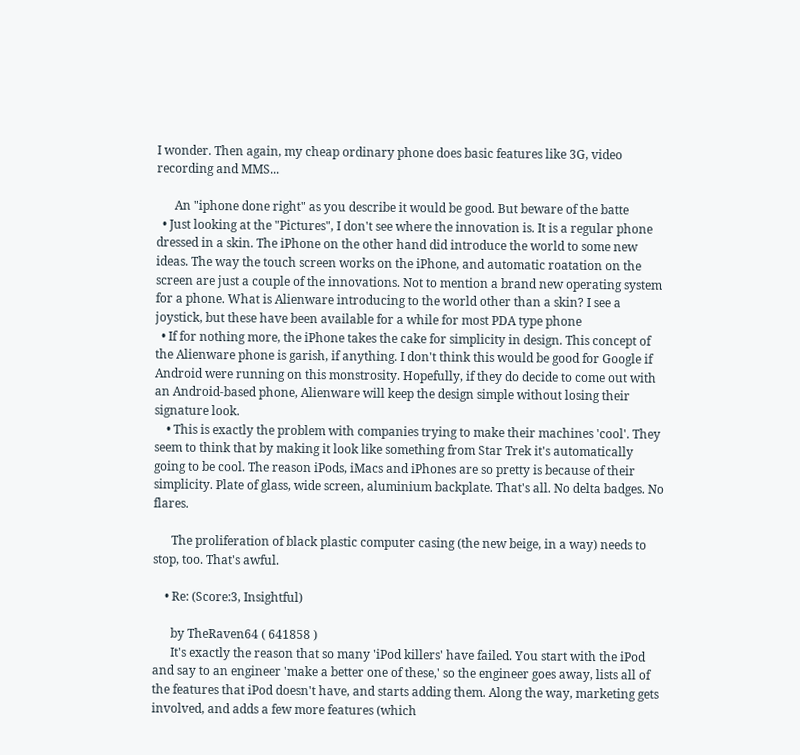I wonder. Then again, my cheap ordinary phone does basic features like 3G, video recording and MMS...

      An "iphone done right" as you describe it would be good. But beware of the batte
  • Just looking at the "Pictures", I don't see where the innovation is. It is a regular phone dressed in a skin. The iPhone on the other hand did introduce the world to some new ideas. The way the touch screen works on the iPhone, and automatic roatation on the screen are just a couple of the innovations. Not to mention a brand new operating system for a phone. What is Alienware introducing to the world other than a skin? I see a joystick, but these have been available for a while for most PDA type phone
  • If for nothing more, the iPhone takes the cake for simplicity in design. This concept of the Alienware phone is garish, if anything. I don't think this would be good for Google if Android were running on this monstrosity. Hopefully, if they do decide to come out with an Android-based phone, Alienware will keep the design simple without losing their signature look.
    • This is exactly the problem with companies trying to make their machines 'cool'. They seem to think that by making it look like something from Star Trek it's automatically going to be cool. The reason iPods, iMacs and iPhones are so pretty is because of their simplicity. Plate of glass, wide screen, aluminium backplate. That's all. No delta badges. No flares.

      The proliferation of black plastic computer casing (the new beige, in a way) needs to stop, too. That's awful.

    • Re: (Score:3, Insightful)

      by TheRaven64 ( 641858 )
      It's exactly the reason that so many 'iPod killers' have failed. You start with the iPod and say to an engineer 'make a better one of these,' so the engineer goes away, lists all of the features that iPod doesn't have, and starts adding them. Along the way, marketing gets involved, and adds a few more features (which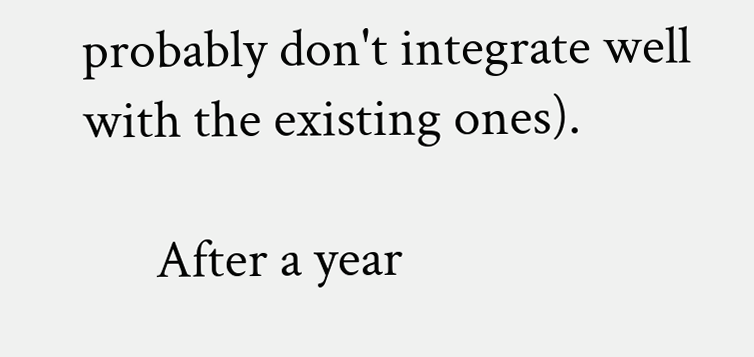probably don't integrate well with the existing ones).

      After a year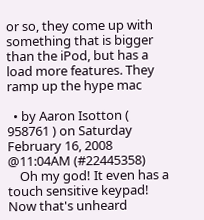or so, they come up with something that is bigger than the iPod, but has a load more features. They ramp up the hype mac

  • by Aaron Isotton ( 958761 ) on Saturday February 16, 2008 @11:04AM (#22445358)
    Oh my god! It even has a touch sensitive keypad! Now that's unheard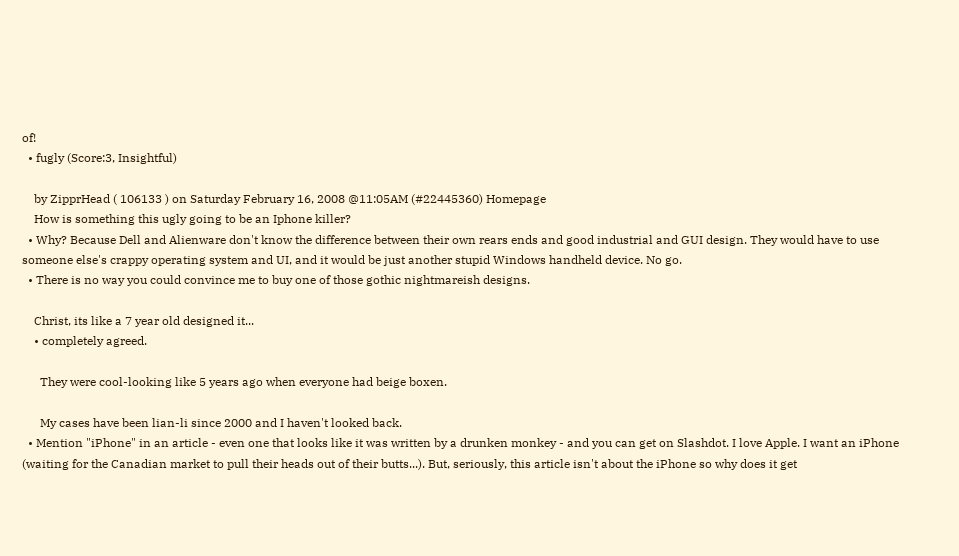of!
  • fugly (Score:3, Insightful)

    by ZipprHead ( 106133 ) on Saturday February 16, 2008 @11:05AM (#22445360) Homepage
    How is something this ugly going to be an Iphone killer?
  • Why? Because Dell and Alienware don't know the difference between their own rears ends and good industrial and GUI design. They would have to use someone else's crappy operating system and UI, and it would be just another stupid Windows handheld device. No go.
  • There is no way you could convince me to buy one of those gothic nightmareish designs.

    Christ, its like a 7 year old designed it...
    • completely agreed.

      They were cool-looking like 5 years ago when everyone had beige boxen.

      My cases have been lian-li since 2000 and I haven't looked back.
  • Mention "iPhone" in an article - even one that looks like it was written by a drunken monkey - and you can get on Slashdot. I love Apple. I want an iPhone (waiting for the Canadian market to pull their heads out of their butts...). But, seriously, this article isn't about the iPhone so why does it get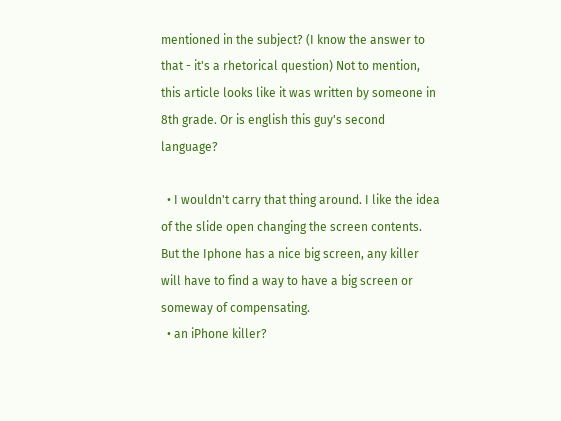mentioned in the subject? (I know the answer to that - it's a rhetorical question) Not to mention, this article looks like it was written by someone in 8th grade. Or is english this guy's second language?

  • I wouldn't carry that thing around. I like the idea of the slide open changing the screen contents. But the Iphone has a nice big screen, any killer will have to find a way to have a big screen or someway of compensating.
  • an iPhone killer?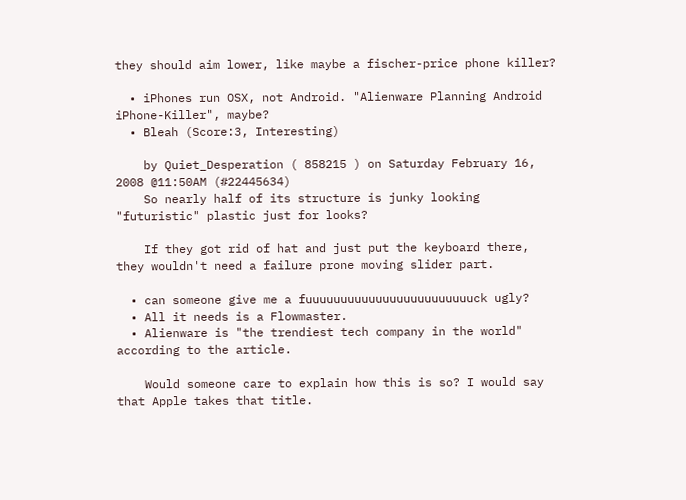they should aim lower, like maybe a fischer-price phone killer?

  • iPhones run OSX, not Android. "Alienware Planning Android iPhone-Killer", maybe?
  • Bleah (Score:3, Interesting)

    by Quiet_Desperation ( 858215 ) on Saturday February 16, 2008 @11:50AM (#22445634)
    So nearly half of its structure is junky looking "futuristic" plastic just for looks?

    If they got rid of hat and just put the keyboard there, they wouldn't need a failure prone moving slider part.

  • can someone give me a fuuuuuuuuuuuuuuuuuuuuuuuuck ugly?
  • All it needs is a Flowmaster.
  • Alienware is "the trendiest tech company in the world" according to the article.

    Would someone care to explain how this is so? I would say that Apple takes that title.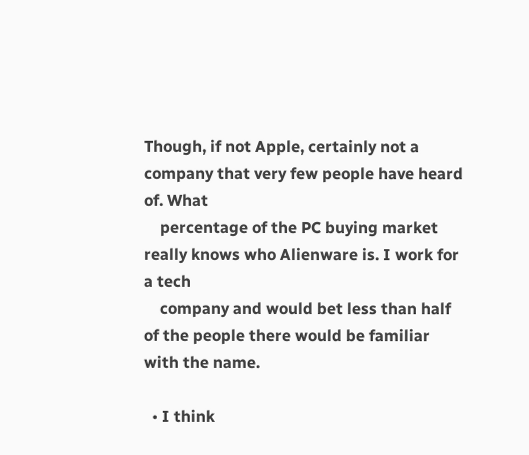Though, if not Apple, certainly not a company that very few people have heard of. What
    percentage of the PC buying market really knows who Alienware is. I work for a tech
    company and would bet less than half of the people there would be familiar with the name.

  • I think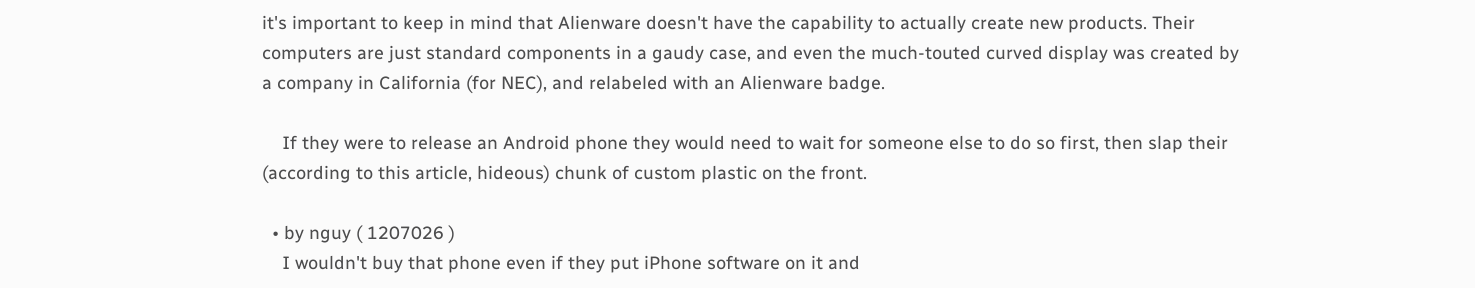it's important to keep in mind that Alienware doesn't have the capability to actually create new products. Their computers are just standard components in a gaudy case, and even the much-touted curved display was created by a company in California (for NEC), and relabeled with an Alienware badge.

    If they were to release an Android phone they would need to wait for someone else to do so first, then slap their (according to this article, hideous) chunk of custom plastic on the front.

  • by nguy ( 1207026 )
    I wouldn't buy that phone even if they put iPhone software on it and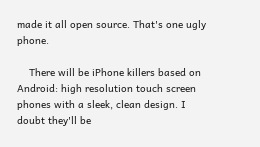made it all open source. That's one ugly phone.

    There will be iPhone killers based on Android: high resolution touch screen phones with a sleek, clean design. I doubt they'll be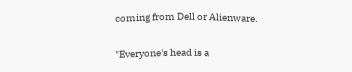coming from Dell or Alienware.

"Everyone's head is a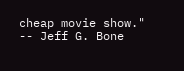cheap movie show." -- Jeff G. Bone